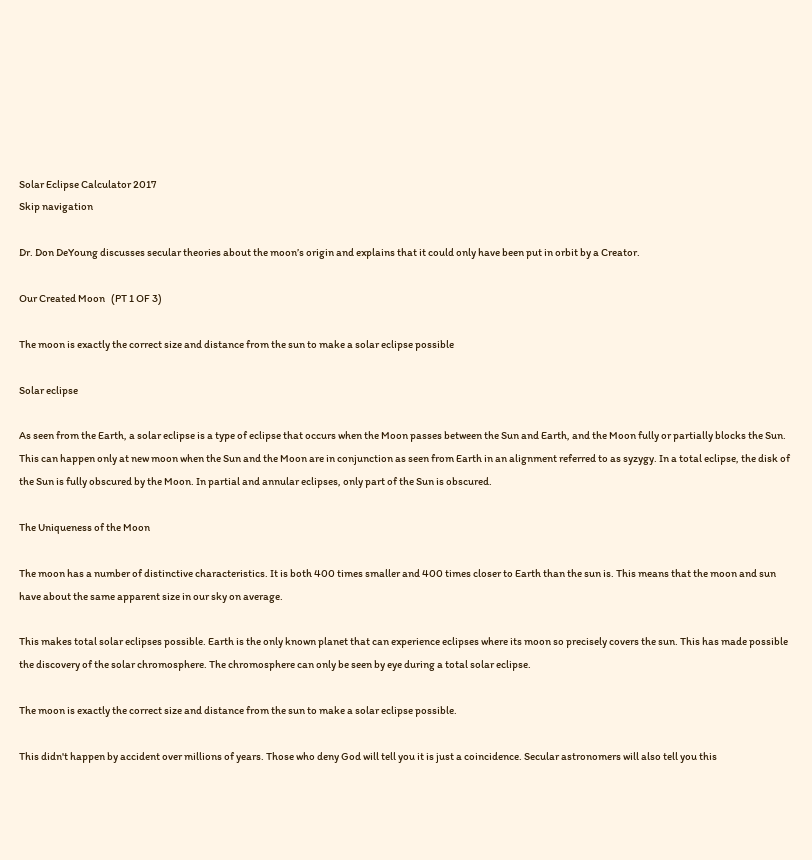Solar Eclipse Calculator 2017
Skip navigation

Dr. Don DeYoung discusses secular theories about the moon’s origin and explains that it could only have been put in orbit by a Creator.

Our Created Moon   (PT 1 OF 3)

The moon is exactly the correct size and distance from the sun to make a solar eclipse possible

Solar eclipse

As seen from the Earth, a solar eclipse is a type of eclipse that occurs when the Moon passes between the Sun and Earth, and the Moon fully or partially blocks the Sun. This can happen only at new moon when the Sun and the Moon are in conjunction as seen from Earth in an alignment referred to as syzygy. In a total eclipse, the disk of the Sun is fully obscured by the Moon. In partial and annular eclipses, only part of the Sun is obscured.

The Uniqueness of the Moon

The moon has a number of distinctive characteristics. It is both 400 times smaller and 400 times closer to Earth than the sun is. This means that the moon and sun have about the same apparent size in our sky on average.

This makes total solar eclipses possible. Earth is the only known planet that can experience eclipses where its moon so precisely covers the sun. This has made possible the discovery of the solar chromosphere. The chromosphere can only be seen by eye during a total solar eclipse.

The moon is exactly the correct size and distance from the sun to make a solar eclipse possible.

This didn't happen by accident over millions of years. Those who deny God will tell you it is just a coincidence. Secular astronomers will also tell you this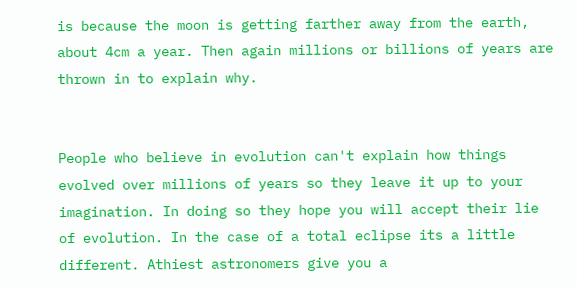is because the moon is getting farther away from the earth, about 4cm a year. Then again millions or billions of years are thrown in to explain why.


People who believe in evolution can't explain how things evolved over millions of years so they leave it up to your imagination. In doing so they hope you will accept their lie of evolution. In the case of a total eclipse its a little different. Athiest astronomers give you a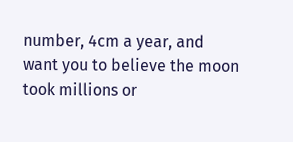number, 4cm a year, and want you to believe the moon took millions or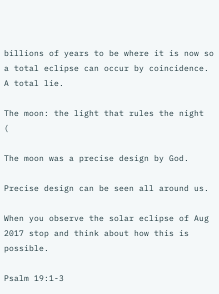billions of years to be where it is now so a total eclipse can occur by coincidence.   A total lie.

The moon: the light that rules the night   (

The moon was a precise design by God.

Precise design can be seen all around us.

When you observe the solar eclipse of Aug 2017 stop and think about how this is possible.

Psalm 19:1-3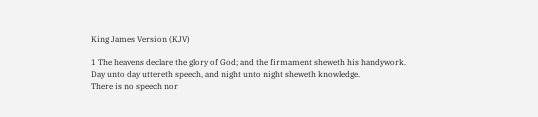King James Version (KJV)

1 The heavens declare the glory of God; and the firmament sheweth his handywork.
Day unto day uttereth speech, and night unto night sheweth knowledge.
There is no speech nor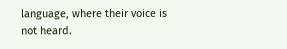language, where their voice is not heard.